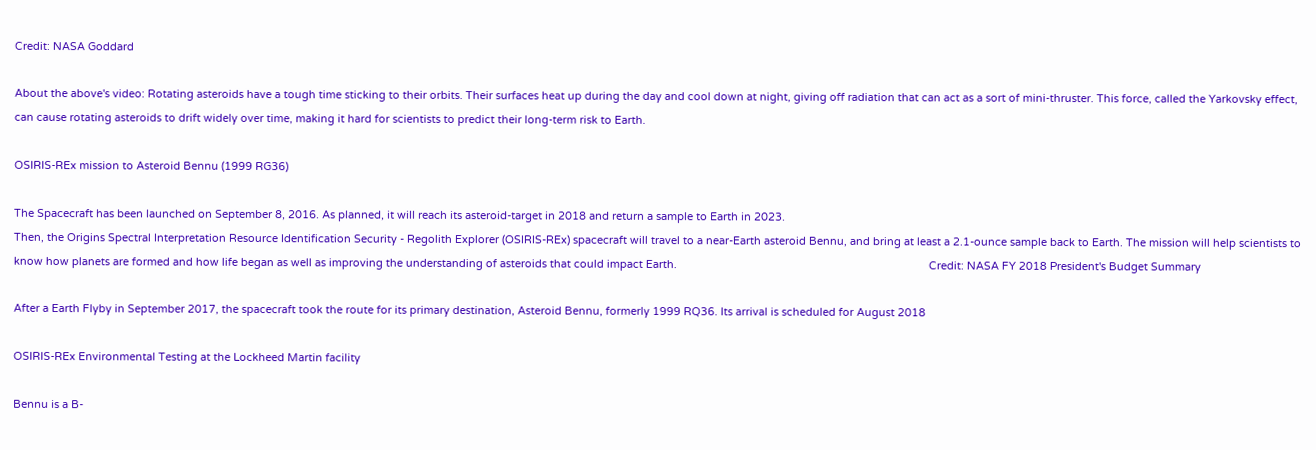Credit: NASA Goddard

About the above's video: Rotating asteroids have a tough time sticking to their orbits. Their surfaces heat up during the day and cool down at night, giving off radiation that can act as a sort of mini-thruster. This force, called the Yarkovsky effect, can cause rotating asteroids to drift widely over time, making it hard for scientists to predict their long-term risk to Earth.

OSIRIS-REx mission to Asteroid Bennu (1999 RG36)

The Spacecraft has been launched on September 8, 2016. As planned, it will reach its asteroid-target in 2018 and return a sample to Earth in 2023.
Then, the Origins Spectral Interpretation Resource Identification Security - Regolith Explorer (OSIRIS-REx) spacecraft will travel to a near-Earth asteroid Bennu, and bring at least a 2.1-ounce sample back to Earth. The mission will help scientists to know how planets are formed and how life began as well as improving the understanding of asteroids that could impact Earth.                                                                                    Credit: NASA FY 2018 President's Budget Summary

After a Earth Flyby in September 2017, the spacecraft took the route for its primary destination, Asteroid Bennu, formerly 1999 RQ36. Its arrival is scheduled for August 2018

OSIRIS-REx Environmental Testing at the Lockheed Martin facility

Bennu is a B-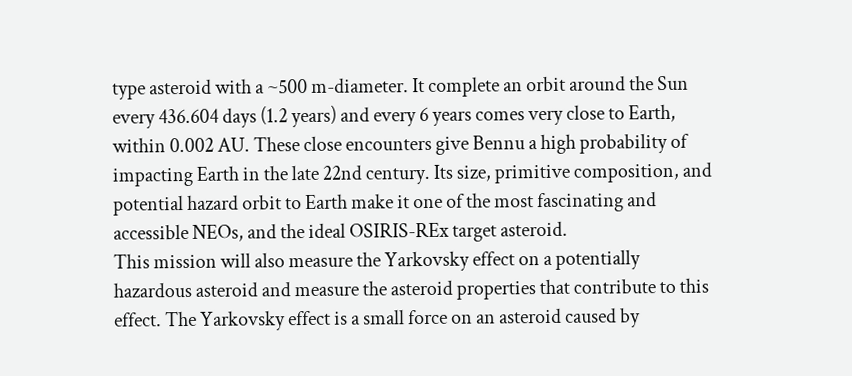type asteroid with a ~500 m-diameter. It complete an orbit around the Sun every 436.604 days (1.2 years) and every 6 years comes very close to Earth, within 0.002 AU. These close encounters give Bennu a high probability of impacting Earth in the late 22nd century. Its size, primitive composition, and potential hazard orbit to Earth make it one of the most fascinating and accessible NEOs, and the ideal OSIRIS-REx target asteroid.
This mission will also measure the Yarkovsky effect on a potentially hazardous asteroid and measure the asteroid properties that contribute to this effect. The Yarkovsky effect is a small force on an asteroid caused by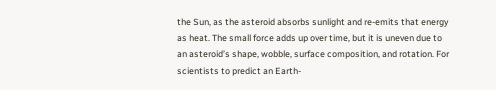the Sun, as the asteroid absorbs sunlight and re-emits that energy as heat. The small force adds up over time, but it is uneven due to an asteroid’s shape, wobble, surface composition, and rotation. For scientists to predict an Earth-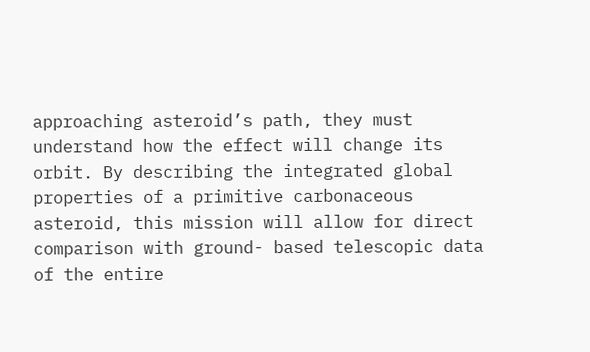approaching asteroid’s path, they must understand how the effect will change its orbit. By describing the integrated global properties of a primitive carbonaceous asteroid, this mission will allow for direct comparison with ground- based telescopic data of the entire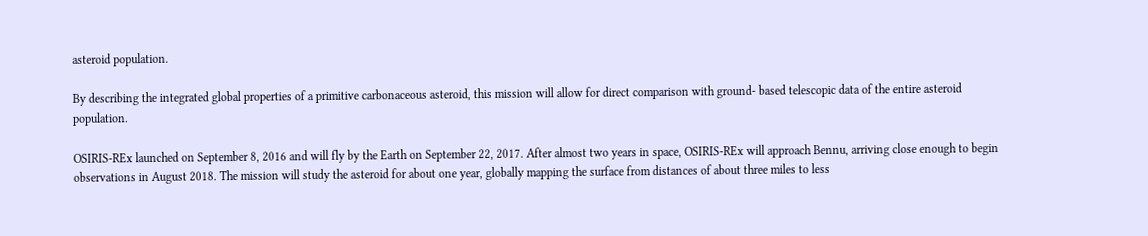asteroid population.

By describing the integrated global properties of a primitive carbonaceous asteroid, this mission will allow for direct comparison with ground- based telescopic data of the entire asteroid population.

OSIRIS-REx launched on September 8, 2016 and will fly by the Earth on September 22, 2017. After almost two years in space, OSIRIS-REx will approach Bennu, arriving close enough to begin observations in August 2018. The mission will study the asteroid for about one year, globally mapping the surface from distances of about three miles to less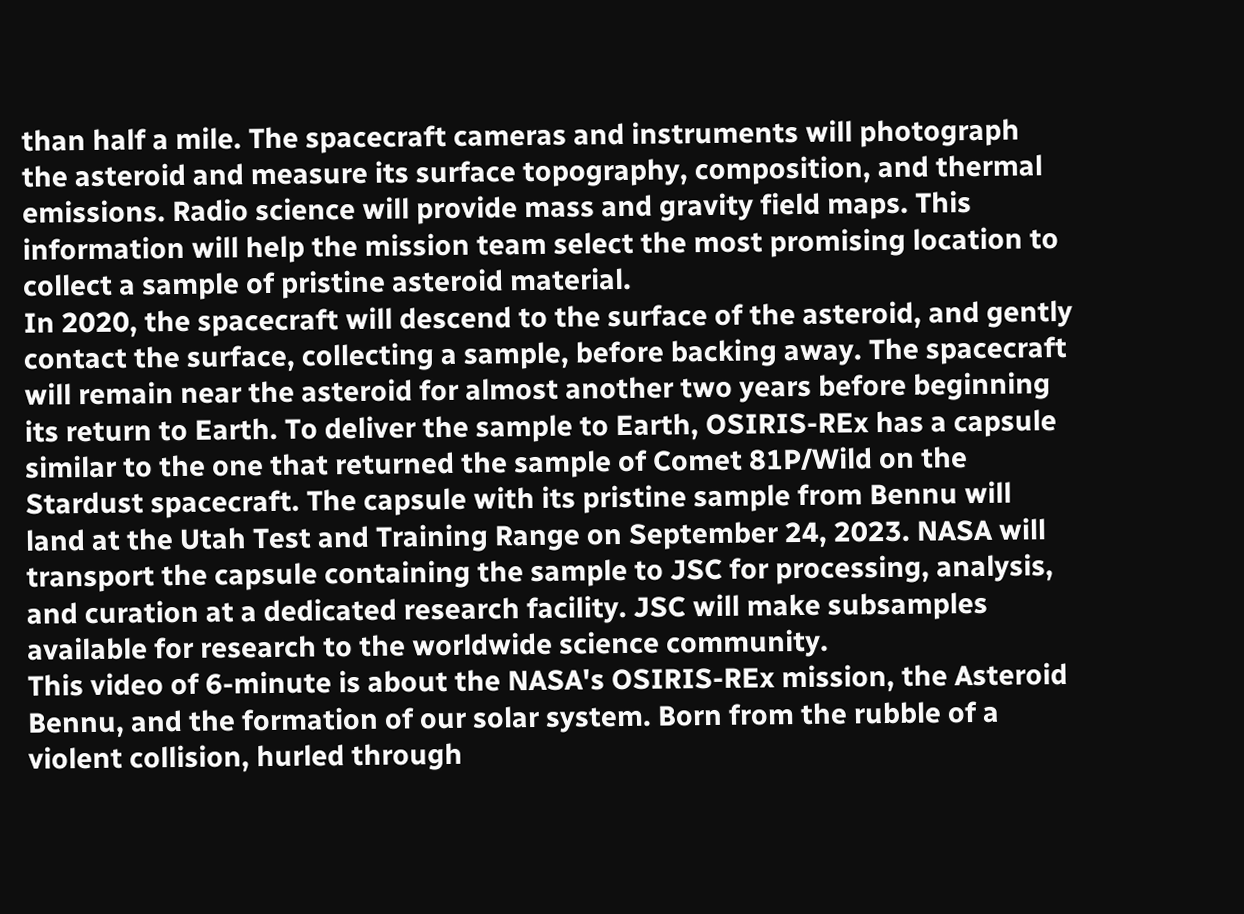than half a mile. The spacecraft cameras and instruments will photograph the asteroid and measure its surface topography, composition, and thermal emissions. Radio science will provide mass and gravity field maps. This information will help the mission team select the most promising location to collect a sample of pristine asteroid material.
In 2020, the spacecraft will descend to the surface of the asteroid, and gently contact the surface, collecting a sample, before backing away. The spacecraft will remain near the asteroid for almost another two years before beginning its return to Earth. To deliver the sample to Earth, OSIRIS-REx has a capsule similar to the one that returned the sample of Comet 81P/Wild on the Stardust spacecraft. The capsule with its pristine sample from Bennu will land at the Utah Test and Training Range on September 24, 2023. NASA will transport the capsule containing the sample to JSC for processing, analysis, and curation at a dedicated research facility. JSC will make subsamples available for research to the worldwide science community.
This video of 6-minute is about the NASA's OSIRIS-REx mission, the Asteroid Bennu, and the formation of our solar system. Born from the rubble of a violent collision, hurled through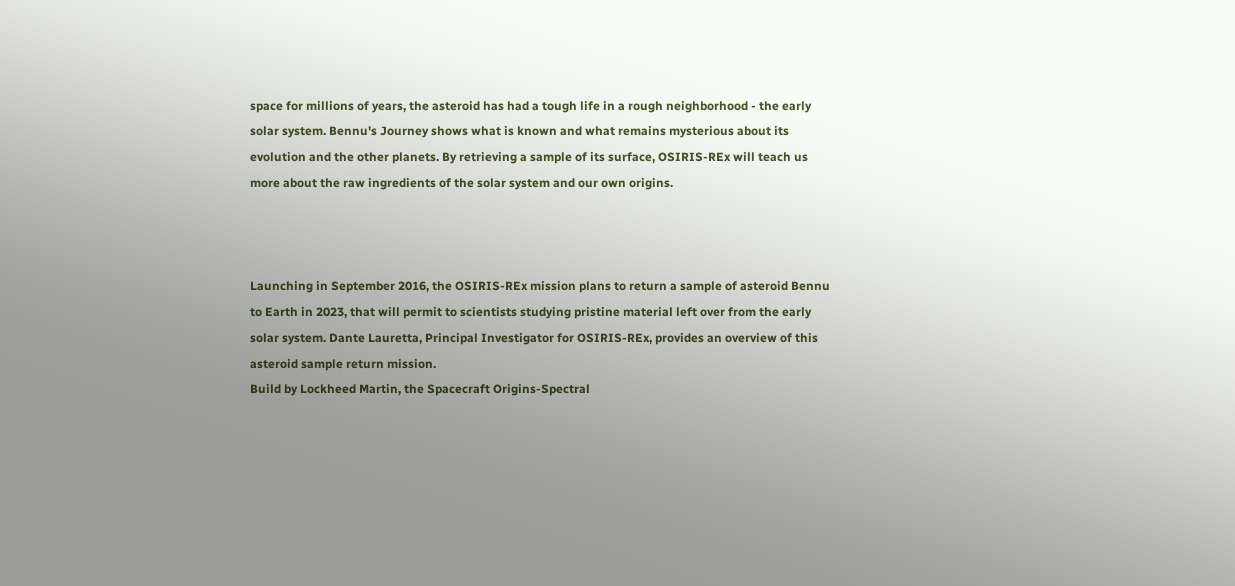space for millions of years, the asteroid has had a tough life in a rough neighborhood - the early solar system. Bennu's Journey shows what is known and what remains mysterious about its evolution and the other planets. By retrieving a sample of its surface, OSIRIS-REx will teach us more about the raw ingredients of the solar system and our own origins.



Launching in September 2016, the OSIRIS-REx mission plans to return a sample of asteroid Bennu to Earth in 2023, that will permit to scientists studying pristine material left over from the early solar system. Dante Lauretta, Principal Investigator for OSIRIS-REx, provides an overview of this asteroid sample return mission.
Build by Lockheed Martin, the Spacecraft Origins-Spectral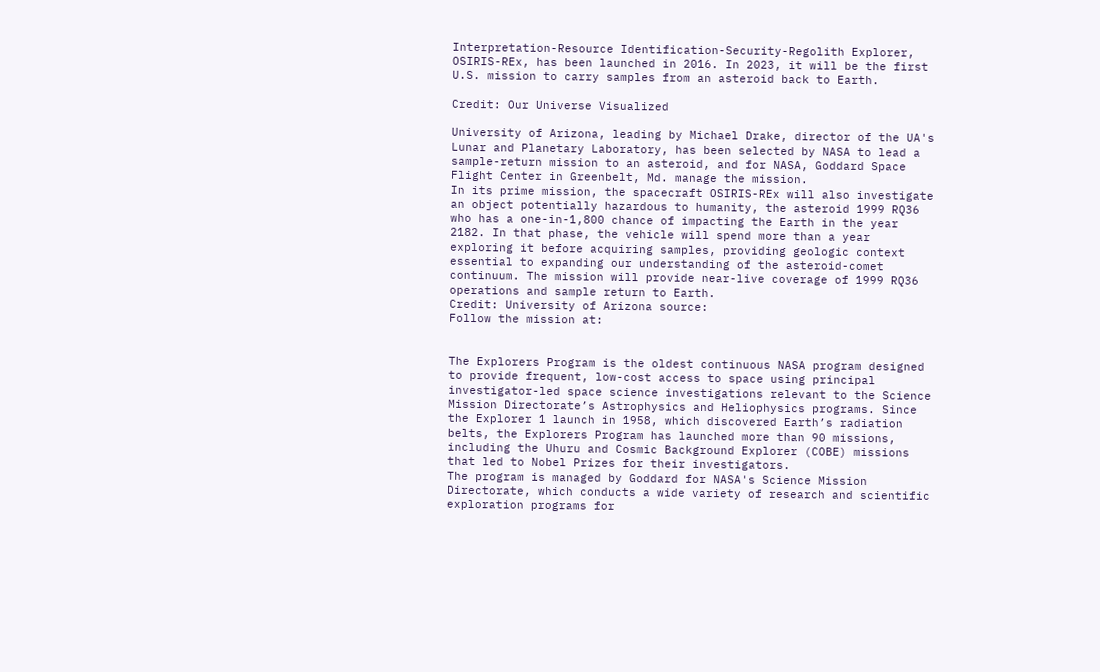Interpretation-Resource Identification-Security-Regolith Explorer, OSIRIS-REx, has been launched in 2016. In 2023, it will be the first U.S. mission to carry samples from an asteroid back to Earth.

Credit: Our Universe Visualized

University of Arizona, leading by Michael Drake, director of the UA's Lunar and Planetary Laboratory, has been selected by NASA to lead a sample-return mission to an asteroid, and for NASA, Goddard Space Flight Center in Greenbelt, Md. manage the mission.
In its prime mission, the spacecraft OSIRIS-REx will also investigate an object potentially hazardous to humanity, the asteroid 1999 RQ36 who has a one-in-1,800 chance of impacting the Earth in the year 2182. In that phase, the vehicle will spend more than a year exploring it before acquiring samples, providing geologic context essential to expanding our understanding of the asteroid-comet continuum. The mission will provide near-live coverage of 1999 RQ36 operations and sample return to Earth.
Credit: University of Arizona source:
Follow the mission at:


The Explorers Program is the oldest continuous NASA program designed to provide frequent, low-cost access to space using principal investigator-led space science investigations relevant to the Science Mission Directorate’s Astrophysics and Heliophysics programs. Since the Explorer 1 launch in 1958, which discovered Earth’s radiation belts, the Explorers Program has launched more than 90 missions, including the Uhuru and Cosmic Background Explorer (COBE) missions that led to Nobel Prizes for their investigators.
The program is managed by Goddard for NASA's Science Mission Directorate, which conducts a wide variety of research and scientific exploration programs for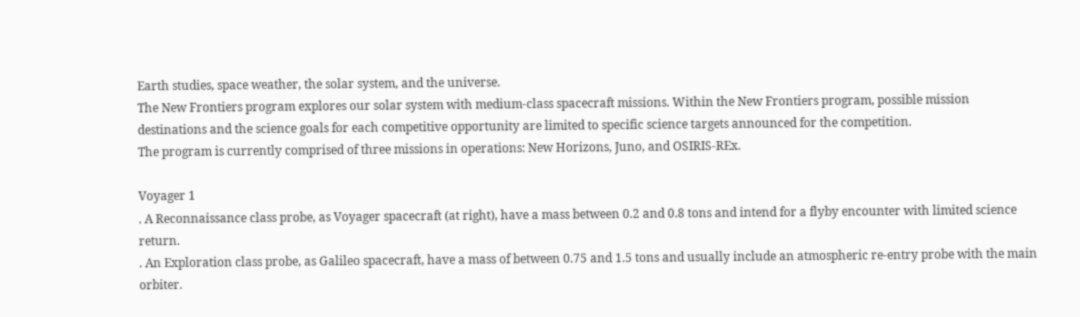Earth studies, space weather, the solar system, and the universe.
The New Frontiers program explores our solar system with medium-class spacecraft missions. Within the New Frontiers program, possible mission destinations and the science goals for each competitive opportunity are limited to specific science targets announced for the competition.
The program is currently comprised of three missions in operations: New Horizons, Juno, and OSIRIS-REx.

Voyager 1
. A Reconnaissance class probe, as Voyager spacecraft (at right), have a mass between 0.2 and 0.8 tons and intend for a flyby encounter with limited science return.
. An Exploration class probe, as Galileo spacecraft, have a mass of between 0.75 and 1.5 tons and usually include an atmospheric re-entry probe with the main orbiter.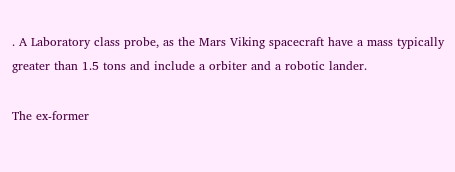. A Laboratory class probe, as the Mars Viking spacecraft have a mass typically greater than 1.5 tons and include a orbiter and a robotic lander.

The ex-former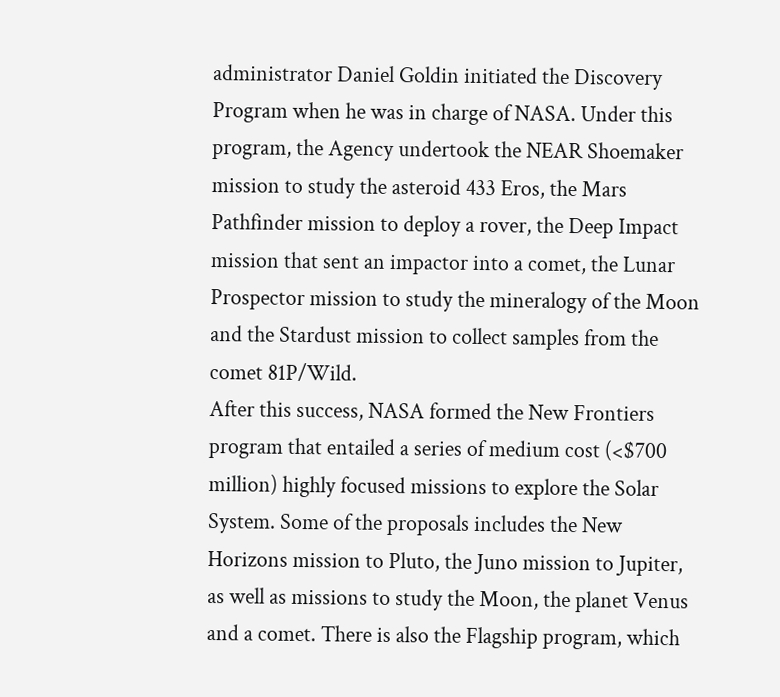administrator Daniel Goldin initiated the Discovery Program when he was in charge of NASA. Under this program, the Agency undertook the NEAR Shoemaker mission to study the asteroid 433 Eros, the Mars Pathfinder mission to deploy a rover, the Deep Impact mission that sent an impactor into a comet, the Lunar Prospector mission to study the mineralogy of the Moon and the Stardust mission to collect samples from the comet 81P/Wild.
After this success, NASA formed the New Frontiers program that entailed a series of medium cost (<$700 million) highly focused missions to explore the Solar System. Some of the proposals includes the New Horizons mission to Pluto, the Juno mission to Jupiter, as well as missions to study the Moon, the planet Venus and a comet. There is also the Flagship program, which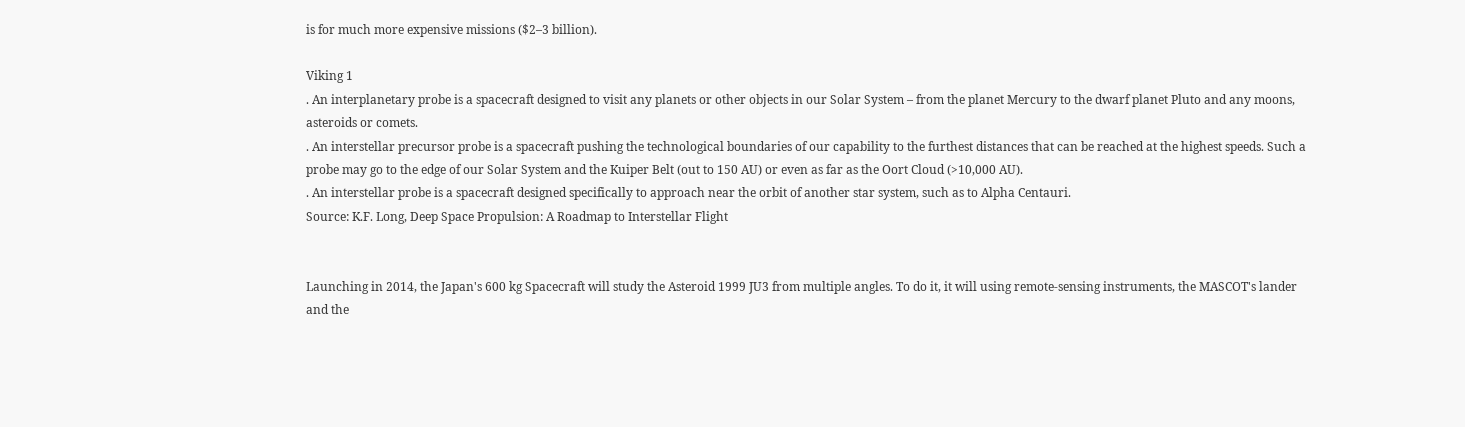is for much more expensive missions ($2–3 billion).

Viking 1
. An interplanetary probe is a spacecraft designed to visit any planets or other objects in our Solar System – from the planet Mercury to the dwarf planet Pluto and any moons, asteroids or comets.
. An interstellar precursor probe is a spacecraft pushing the technological boundaries of our capability to the furthest distances that can be reached at the highest speeds. Such a probe may go to the edge of our Solar System and the Kuiper Belt (out to 150 AU) or even as far as the Oort Cloud (>10,000 AU).
. An interstellar probe is a spacecraft designed specifically to approach near the orbit of another star system, such as to Alpha Centauri.
Source: K.F. Long, Deep Space Propulsion: A Roadmap to Interstellar Flight


Launching in 2014, the Japan's 600 kg Spacecraft will study the Asteroid 1999 JU3 from multiple angles. To do it, it will using remote-sensing instruments, the MASCOT's lander and the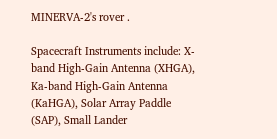MINERVA-2's rover .

Spacecraft Instruments include: X-band High-Gain Antenna (XHGA), Ka-band High-Gain Antenna (KaHGA), Solar Array Paddle (SAP), Small Lander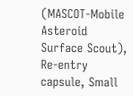(MASCOT-Mobile Asteroid Surface Scout), Re-entry capsule, Small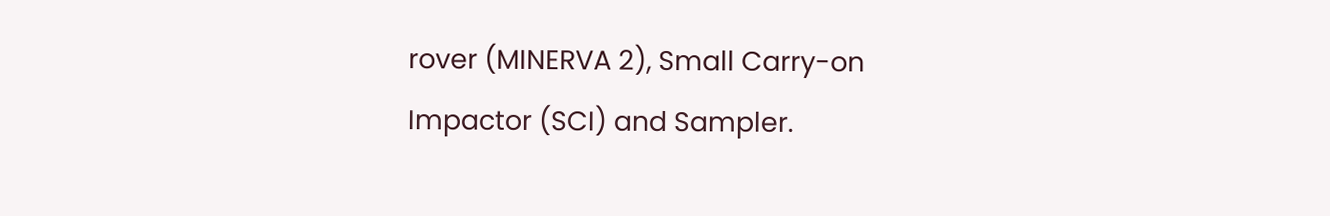rover (MINERVA 2), Small Carry-on Impactor (SCI) and Sampler.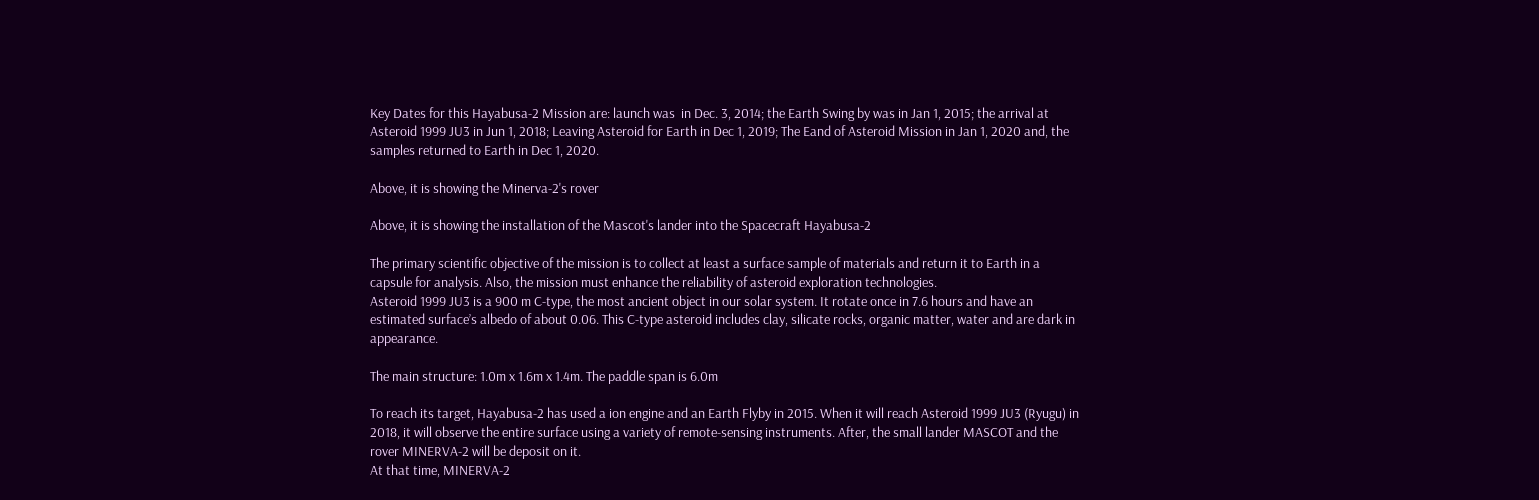Key Dates for this Hayabusa-2 Mission are: launch was  in Dec. 3, 2014; the Earth Swing by was in Jan 1, 2015; the arrival at Asteroid 1999 JU3 in Jun 1, 2018; Leaving Asteroid for Earth in Dec 1, 2019; The Eand of Asteroid Mission in Jan 1, 2020 and, the samples returned to Earth in Dec 1, 2020.

Above, it is showing the Minerva-2's rover

Above, it is showing the installation of the Mascot's lander into the Spacecraft Hayabusa-2

The primary scientific objective of the mission is to collect at least a surface sample of materials and return it to Earth in a capsule for analysis. Also, the mission must enhance the reliability of asteroid exploration technologies.
Asteroid 1999 JU3 is a 900 m C-type, the most ancient object in our solar system. It rotate once in 7.6 hours and have an estimated surface’s albedo of about 0.06. This C-type asteroid includes clay, silicate rocks, organic matter, water and are dark in appearance.

The main structure: 1.0m x 1.6m x 1.4m. The paddle span is 6.0m

To reach its target, Hayabusa-2 has used a ion engine and an Earth Flyby in 2015. When it will reach Asteroid 1999 JU3 (Ryugu) in 2018, it will observe the entire surface using a variety of remote-sensing instruments. After, the small lander MASCOT and the rover MINERVA-2 will be deposit on it.
At that time, MINERVA-2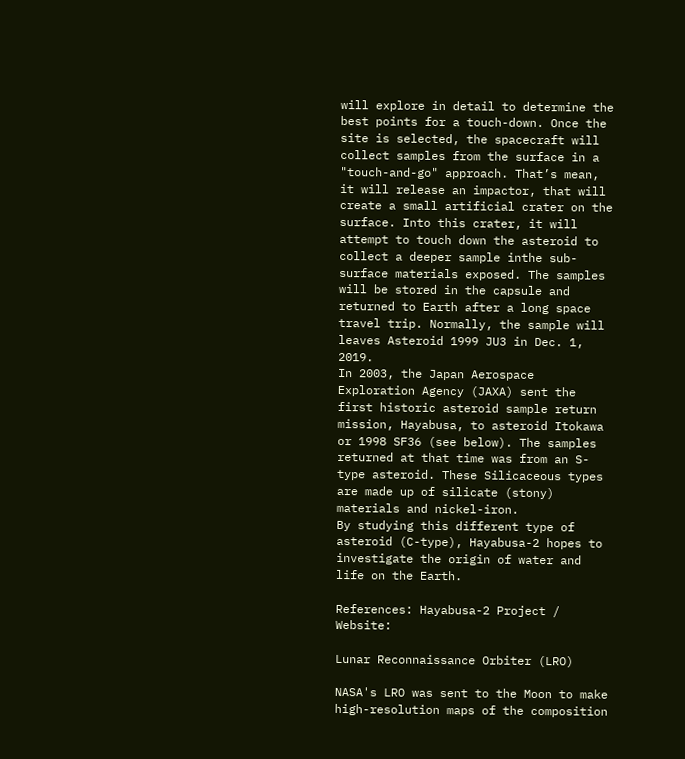will explore in detail to determine the best points for a touch-down. Once the site is selected, the spacecraft will collect samples from the surface in a "touch-and-go" approach. That’s mean, it will release an impactor, that will create a small artificial crater on the surface. Into this crater, it will attempt to touch down the asteroid to collect a deeper sample inthe sub-surface materials exposed. The samples will be stored in the capsule and returned to Earth after a long space travel trip. Normally, the sample will leaves Asteroid 1999 JU3 in Dec. 1, 2019.
In 2003, the Japan Aerospace Exploration Agency (JAXA) sent the first historic asteroid sample return mission, Hayabusa, to asteroid Itokawa or 1998 SF36 (see below). The samples returned at that time was from an S-type asteroid. These Silicaceous types are made up of silicate (stony) materials and nickel-iron.
By studying this different type of asteroid (C-type), Hayabusa-2 hopes to investigate the origin of water and life on the Earth.

References: Hayabusa-2 Project / Website:

Lunar Reconnaissance Orbiter (LRO)

NASA's LRO was sent to the Moon to make high-resolution maps of the composition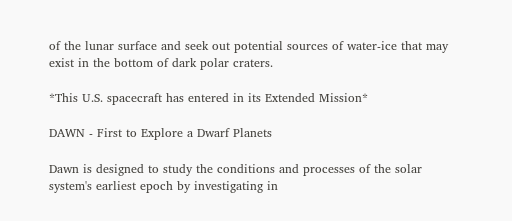of the lunar surface and seek out potential sources of water-ice that may exist in the bottom of dark polar craters.

*This U.S. spacecraft has entered in its Extended Mission*

DAWN - First to Explore a Dwarf Planets

Dawn is designed to study the conditions and processes of the solar system's earliest epoch by investigating in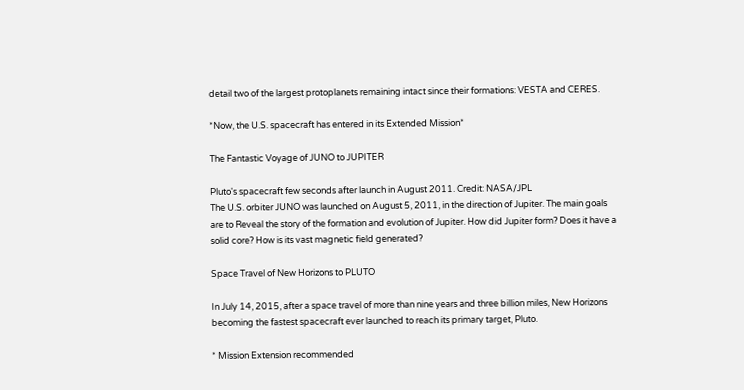detail two of the largest protoplanets remaining intact since their formations: VESTA and CERES.

*Now, the U.S. spacecraft has entered in its Extended Mission*

The Fantastic Voyage of JUNO to JUPITER

Pluto's spacecraft few seconds after launch in August 2011. Credit: NASA/JPL
The U.S. orbiter JUNO was launched on August 5, 2011, in the direction of Jupiter. The main goals are to Reveal the story of the formation and evolution of Jupiter. How did Jupiter form? Does it have a solid core? How is its vast magnetic field generated?

Space Travel of New Horizons to PLUTO

In July 14, 2015, after a space travel of more than nine years and three billion miles, New Horizons becoming the fastest spacecraft ever launched to reach its primary target, Pluto.

* Mission Extension recommended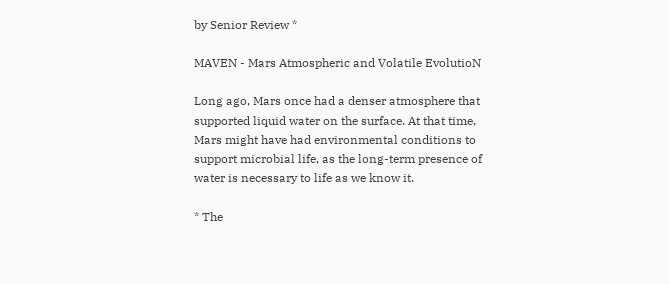by Senior Review *

MAVEN - Mars Atmospheric and Volatile EvolutioN

Long ago, Mars once had a denser atmosphere that supported liquid water on the surface. At that time, Mars might have had environmental conditions to support microbial life, as the long-term presence of water is necessary to life as we know it.

* The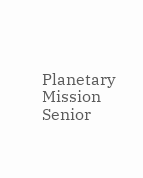Planetary Mission Senior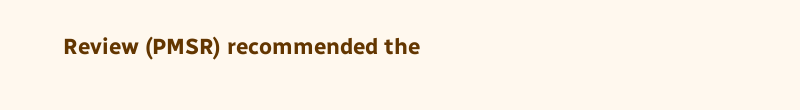Review (PMSR) recommended the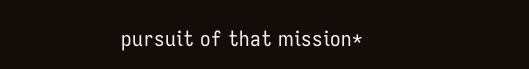pursuit of that mission*